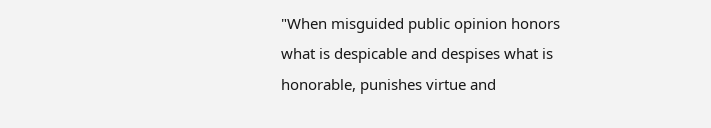"When misguided public opinion honors what is despicable and despises what is honorable, punishes virtue and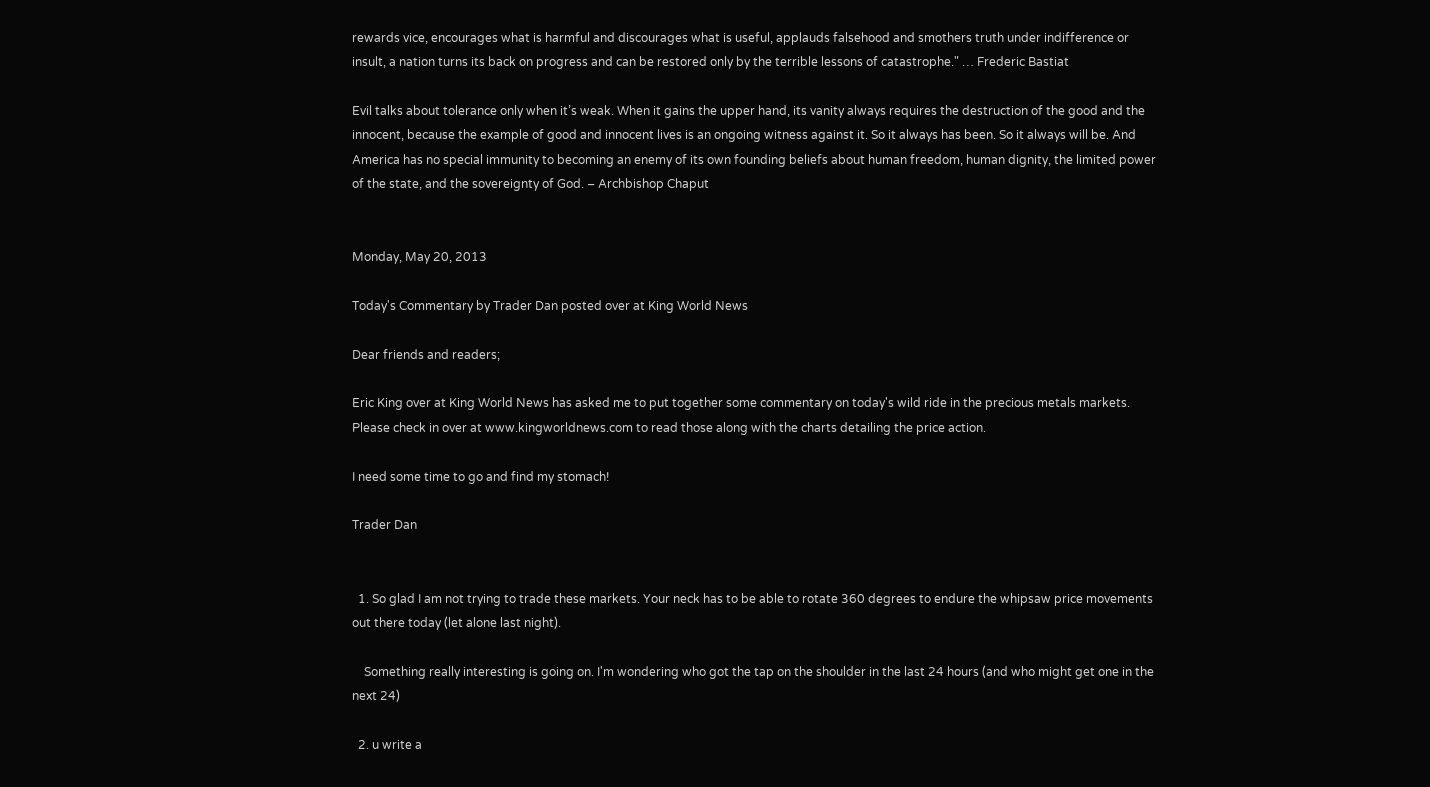rewards vice, encourages what is harmful and discourages what is useful, applauds falsehood and smothers truth under indifference or insult, a nation turns its back on progress and can be restored only by the terrible lessons of catastrophe." … Frederic Bastiat

Evil talks about tolerance only when it’s weak. When it gains the upper hand, its vanity always requires the destruction of the good and the innocent, because the example of good and innocent lives is an ongoing witness against it. So it always has been. So it always will be. And America has no special immunity to becoming an enemy of its own founding beliefs about human freedom, human dignity, the limited power of the state, and the sovereignty of God. – Archbishop Chaput


Monday, May 20, 2013

Today's Commentary by Trader Dan posted over at King World News

Dear friends and readers;

Eric King over at King World News has asked me to put together some commentary on today's wild ride in the precious metals markets. Please check in over at www.kingworldnews.com to read those along with the charts detailing the price action.

I need some time to go and find my stomach!

Trader Dan


  1. So glad I am not trying to trade these markets. Your neck has to be able to rotate 360 degrees to endure the whipsaw price movements out there today (let alone last night).

    Something really interesting is going on. I'm wondering who got the tap on the shoulder in the last 24 hours (and who might get one in the next 24)

  2. u write a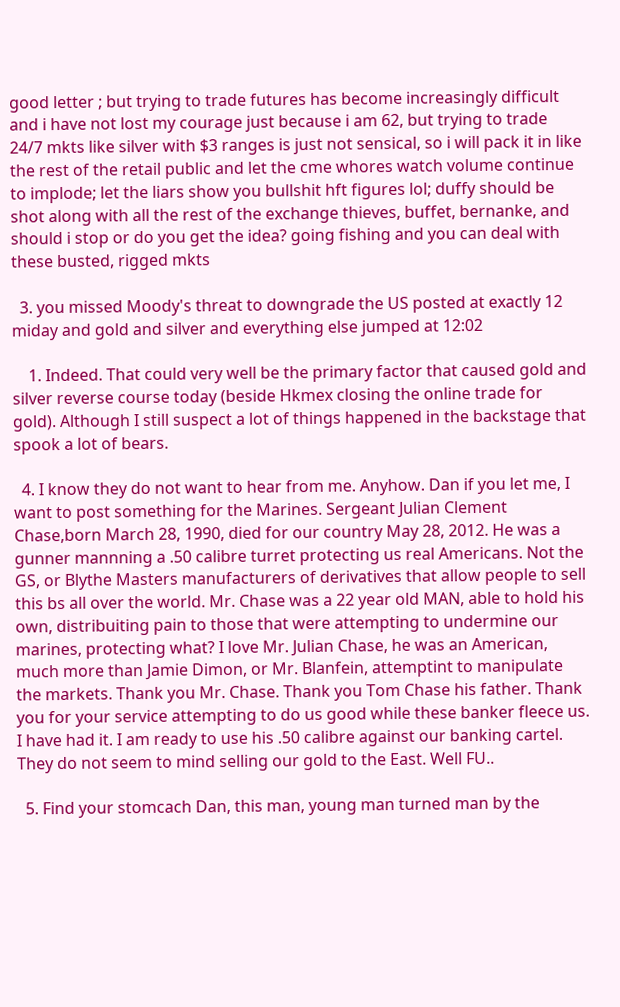good letter ; but trying to trade futures has become increasingly difficult and i have not lost my courage just because i am 62, but trying to trade 24/7 mkts like silver with $3 ranges is just not sensical, so i will pack it in like the rest of the retail public and let the cme whores watch volume continue to implode; let the liars show you bullshit hft figures lol; duffy should be shot along with all the rest of the exchange thieves, buffet, bernanke, and should i stop or do you get the idea? going fishing and you can deal with these busted, rigged mkts

  3. you missed Moody's threat to downgrade the US posted at exactly 12 miday and gold and silver and everything else jumped at 12:02

    1. Indeed. That could very well be the primary factor that caused gold and silver reverse course today (beside Hkmex closing the online trade for gold). Although I still suspect a lot of things happened in the backstage that spook a lot of bears.

  4. I know they do not want to hear from me. Anyhow. Dan if you let me, I want to post something for the Marines. Sergeant Julian Clement Chase,born March 28, 1990, died for our country May 28, 2012. He was a gunner mannning a .50 calibre turret protecting us real Americans. Not the GS, or Blythe Masters manufacturers of derivatives that allow people to sell this bs all over the world. Mr. Chase was a 22 year old MAN, able to hold his own, distribuiting pain to those that were attempting to undermine our marines, protecting what? I love Mr. Julian Chase, he was an American, much more than Jamie Dimon, or Mr. Blanfein, attemptint to manipulate the markets. Thank you Mr. Chase. Thank you Tom Chase his father. Thank you for your service attempting to do us good while these banker fleece us. I have had it. I am ready to use his .50 calibre against our banking cartel. They do not seem to mind selling our gold to the East. Well FU..

  5. Find your stomcach Dan, this man, young man turned man by the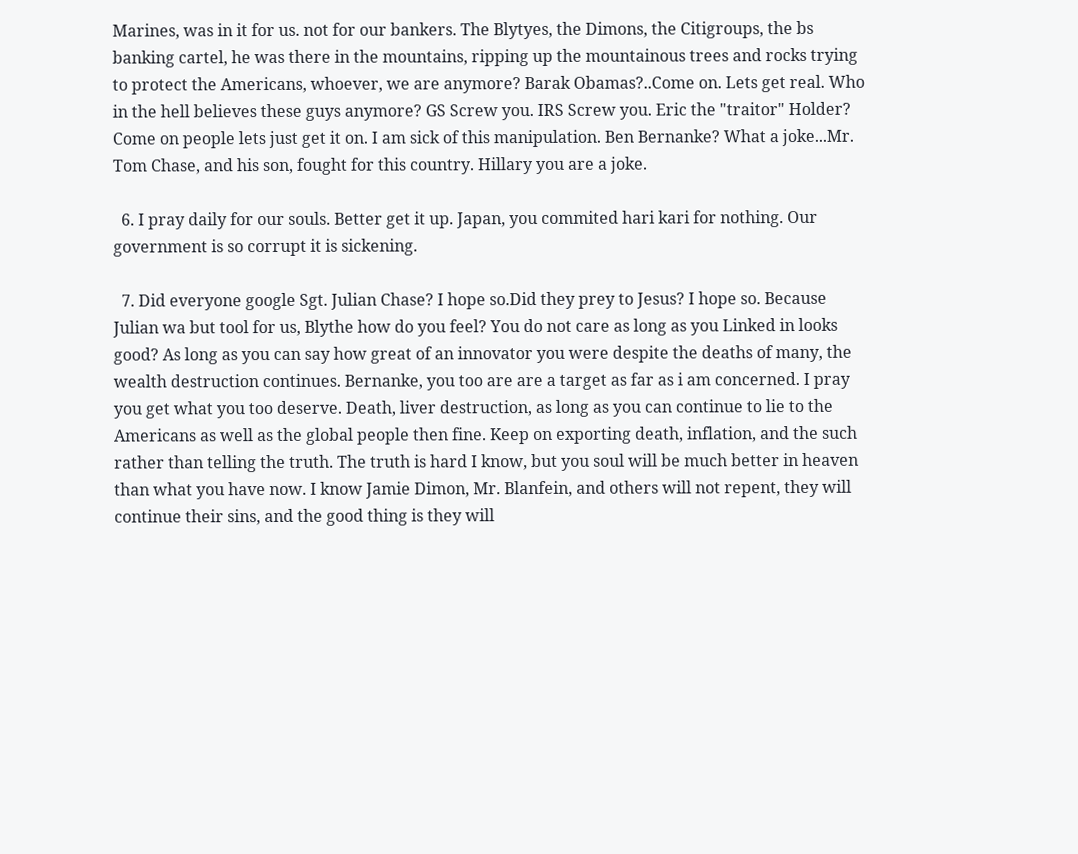Marines, was in it for us. not for our bankers. The Blytyes, the Dimons, the Citigroups, the bs banking cartel, he was there in the mountains, ripping up the mountainous trees and rocks trying to protect the Americans, whoever, we are anymore? Barak Obamas?..Come on. Lets get real. Who in the hell believes these guys anymore? GS Screw you. IRS Screw you. Eric the "traitor" Holder? Come on people lets just get it on. I am sick of this manipulation. Ben Bernanke? What a joke...Mr. Tom Chase, and his son, fought for this country. Hillary you are a joke.

  6. I pray daily for our souls. Better get it up. Japan, you commited hari kari for nothing. Our government is so corrupt it is sickening.

  7. Did everyone google Sgt. Julian Chase? I hope so.Did they prey to Jesus? I hope so. Because Julian wa but tool for us, Blythe how do you feel? You do not care as long as you Linked in looks good? As long as you can say how great of an innovator you were despite the deaths of many, the wealth destruction continues. Bernanke, you too are are a target as far as i am concerned. I pray you get what you too deserve. Death, liver destruction, as long as you can continue to lie to the Americans as well as the global people then fine. Keep on exporting death, inflation, and the such rather than telling the truth. The truth is hard I know, but you soul will be much better in heaven than what you have now. I know Jamie Dimon, Mr. Blanfein, and others will not repent, they will continue their sins, and the good thing is they will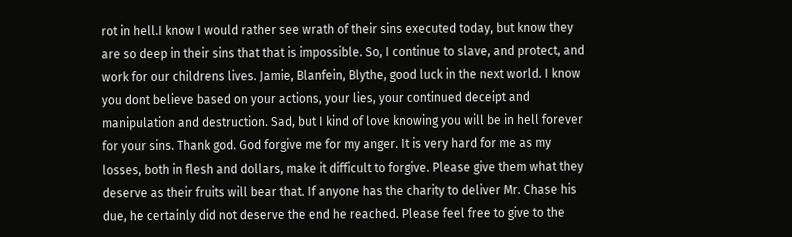rot in hell.I know I would rather see wrath of their sins executed today, but know they are so deep in their sins that that is impossible. So, I continue to slave, and protect, and work for our childrens lives. Jamie, Blanfein, Blythe, good luck in the next world. I know you dont believe based on your actions, your lies, your continued deceipt and manipulation and destruction. Sad, but I kind of love knowing you will be in hell forever for your sins. Thank god. God forgive me for my anger. It is very hard for me as my losses, both in flesh and dollars, make it difficult to forgive. Please give them what they deserve as their fruits will bear that. If anyone has the charity to deliver Mr. Chase his due, he certainly did not deserve the end he reached. Please feel free to give to the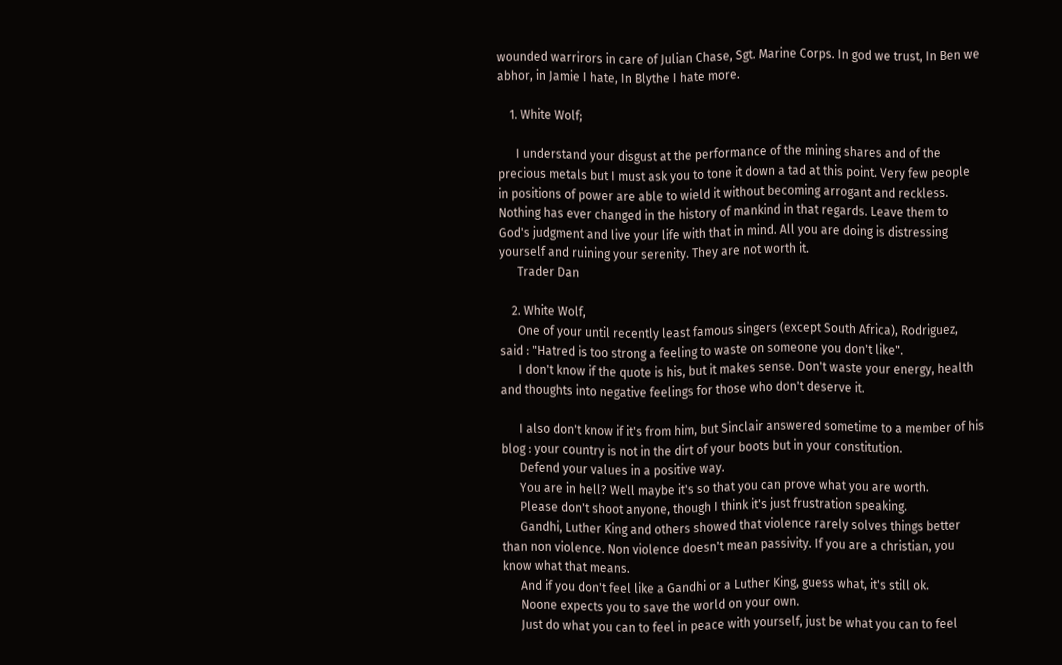wounded warrirors in care of Julian Chase, Sgt. Marine Corps. In god we trust, In Ben we abhor, in Jamie I hate, In Blythe I hate more.

    1. White Wolf;

      I understand your disgust at the performance of the mining shares and of the precious metals but I must ask you to tone it down a tad at this point. Very few people in positions of power are able to wield it without becoming arrogant and reckless. Nothing has ever changed in the history of mankind in that regards. Leave them to God's judgment and live your life with that in mind. All you are doing is distressing yourself and ruining your serenity. They are not worth it.
      Trader Dan

    2. White Wolf,
      One of your until recently least famous singers (except South Africa), Rodriguez, said : "Hatred is too strong a feeling to waste on someone you don't like".
      I don't know if the quote is his, but it makes sense. Don't waste your energy, health and thoughts into negative feelings for those who don't deserve it.

      I also don't know if it's from him, but Sinclair answered sometime to a member of his blog : your country is not in the dirt of your boots but in your constitution.
      Defend your values in a positive way.
      You are in hell? Well maybe it's so that you can prove what you are worth.
      Please don't shoot anyone, though I think it's just frustration speaking.
      Gandhi, Luther King and others showed that violence rarely solves things better than non violence. Non violence doesn't mean passivity. If you are a christian, you know what that means.
      And if you don't feel like a Gandhi or a Luther King, guess what, it's still ok.
      Noone expects you to save the world on your own.
      Just do what you can to feel in peace with yourself, just be what you can to feel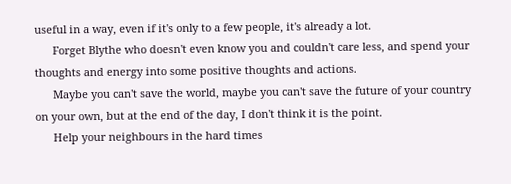useful in a way, even if it's only to a few people, it's already a lot.
      Forget Blythe who doesn't even know you and couldn't care less, and spend your thoughts and energy into some positive thoughts and actions.
      Maybe you can't save the world, maybe you can't save the future of your country on your own, but at the end of the day, I don't think it is the point.
      Help your neighbours in the hard times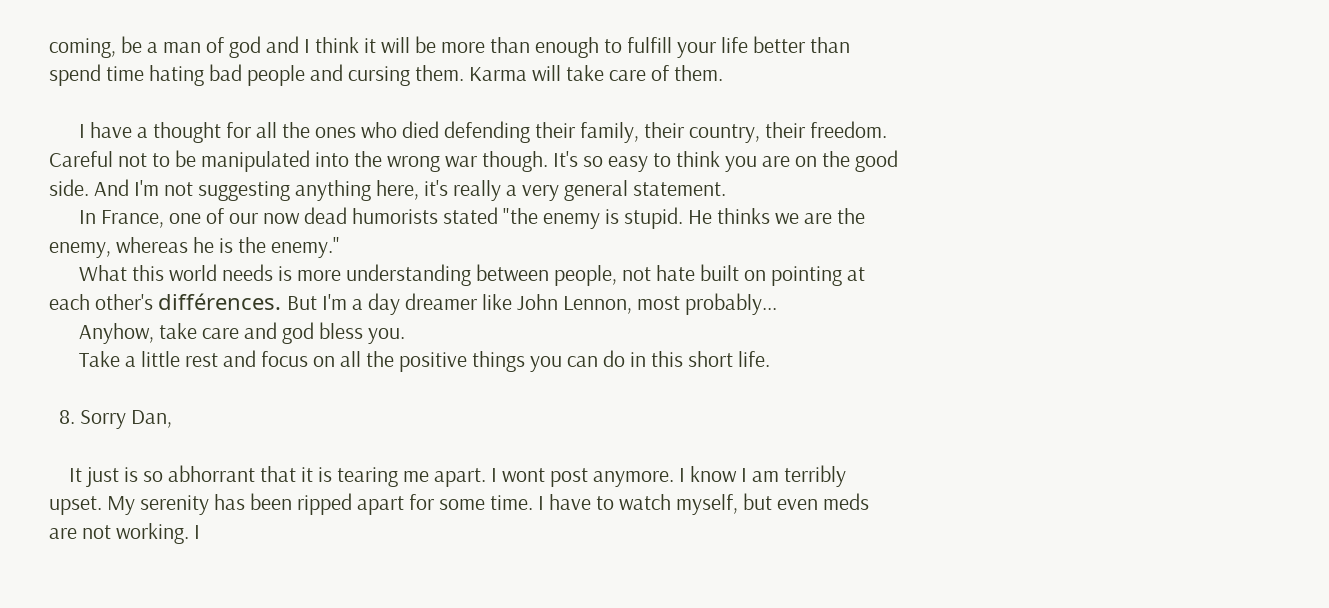coming, be a man of god and I think it will be more than enough to fulfill your life better than spend time hating bad people and cursing them. Karma will take care of them.

      I have a thought for all the ones who died defending their family, their country, their freedom. Careful not to be manipulated into the wrong war though. It's so easy to think you are on the good side. And I'm not suggesting anything here, it's really a very general statement.
      In France, one of our now dead humorists stated "the enemy is stupid. He thinks we are the enemy, whereas he is the enemy."
      What this world needs is more understanding between people, not hate built on pointing at each other's différences. But I'm a day dreamer like John Lennon, most probably...
      Anyhow, take care and god bless you.
      Take a little rest and focus on all the positive things you can do in this short life.

  8. Sorry Dan,

    It just is so abhorrant that it is tearing me apart. I wont post anymore. I know I am terribly upset. My serenity has been ripped apart for some time. I have to watch myself, but even meds are not working. I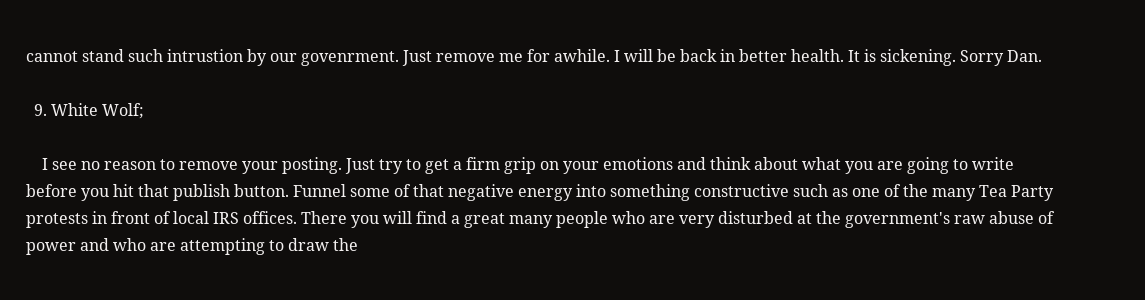cannot stand such intrustion by our govenrment. Just remove me for awhile. I will be back in better health. It is sickening. Sorry Dan.

  9. White Wolf;

    I see no reason to remove your posting. Just try to get a firm grip on your emotions and think about what you are going to write before you hit that publish button. Funnel some of that negative energy into something constructive such as one of the many Tea Party protests in front of local IRS offices. There you will find a great many people who are very disturbed at the government's raw abuse of power and who are attempting to draw the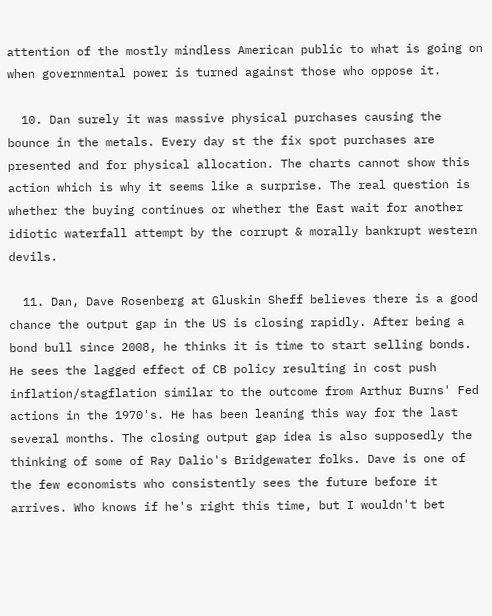attention of the mostly mindless American public to what is going on when governmental power is turned against those who oppose it.

  10. Dan surely it was massive physical purchases causing the bounce in the metals. Every day st the fix spot purchases are presented and for physical allocation. The charts cannot show this action which is why it seems like a surprise. The real question is whether the buying continues or whether the East wait for another idiotic waterfall attempt by the corrupt & morally bankrupt western devils.

  11. Dan, Dave Rosenberg at Gluskin Sheff believes there is a good chance the output gap in the US is closing rapidly. After being a bond bull since 2008, he thinks it is time to start selling bonds. He sees the lagged effect of CB policy resulting in cost push inflation/stagflation similar to the outcome from Arthur Burns' Fed actions in the 1970's. He has been leaning this way for the last several months. The closing output gap idea is also supposedly the thinking of some of Ray Dalio's Bridgewater folks. Dave is one of the few economists who consistently sees the future before it arrives. Who knows if he's right this time, but I wouldn't bet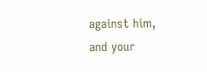against him, and your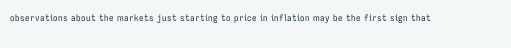observations about the markets just starting to price in inflation may be the first sign that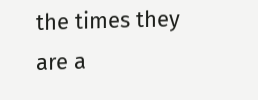the times they are a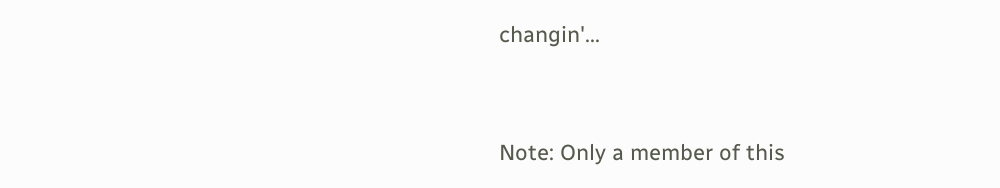changin'...


Note: Only a member of this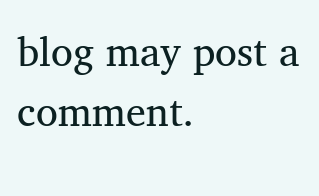blog may post a comment.